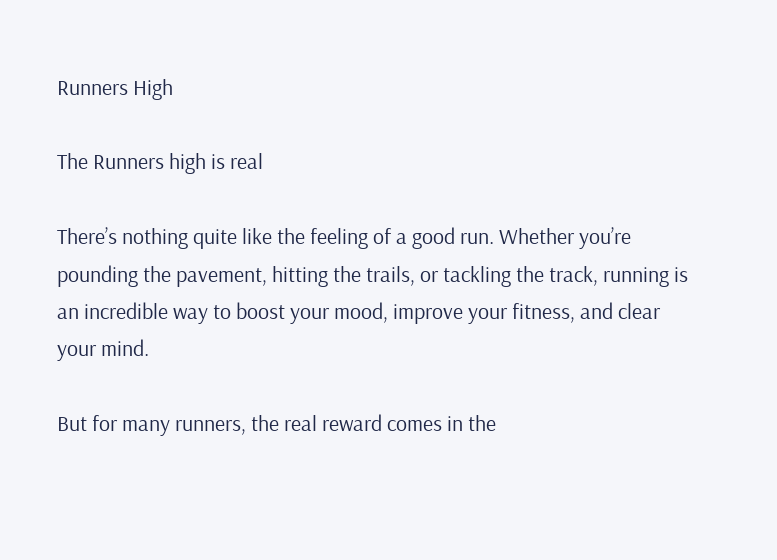Runners High

The Runners high is real

There’s nothing quite like the feeling of a good run. Whether you’re pounding the pavement, hitting the trails, or tackling the track, running is an incredible way to boost your mood, improve your fitness, and clear your mind.

But for many runners, the real reward comes in the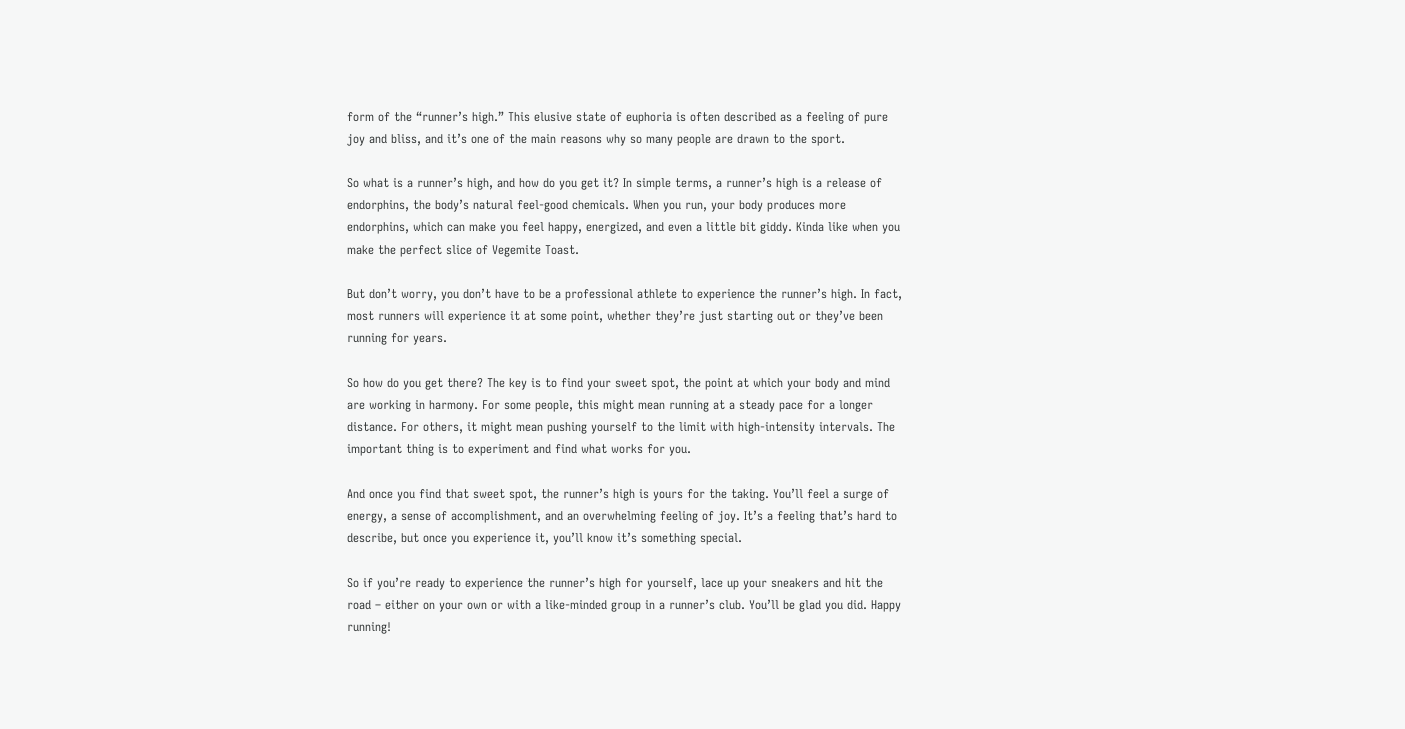form of the “runner’s high.” This elusive state of euphoria is often described as a feeling of pure joy and bliss, and it’s one of the main reasons why so many people are drawn to the sport.

So what is a runner’s high, and how do you get it? In simple terms, a runner’s high is a release of endorphins, the body’s natural feel-good chemicals. When you run, your body produces more endorphins, which can make you feel happy, energized, and even a little bit giddy. Kinda like when you make the perfect slice of Vegemite Toast.

But don’t worry, you don’t have to be a professional athlete to experience the runner’s high. In fact, most runners will experience it at some point, whether they’re just starting out or they’ve been running for years.

So how do you get there? The key is to find your sweet spot, the point at which your body and mind are working in harmony. For some people, this might mean running at a steady pace for a longer distance. For others, it might mean pushing yourself to the limit with high-intensity intervals. The important thing is to experiment and find what works for you.

And once you find that sweet spot, the runner’s high is yours for the taking. You’ll feel a surge of energy, a sense of accomplishment, and an overwhelming feeling of joy. It’s a feeling that’s hard to describe, but once you experience it, you’ll know it’s something special.

So if you’re ready to experience the runner’s high for yourself, lace up your sneakers and hit the road – either on your own or with a like-minded group in a runner’s club. You’ll be glad you did. Happy running!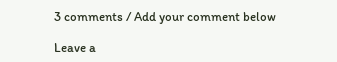3 comments / Add your comment below

Leave a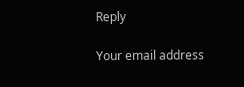Reply

Your email address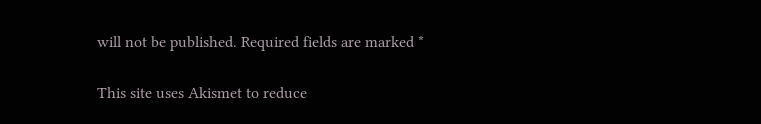will not be published. Required fields are marked *

This site uses Akismet to reduce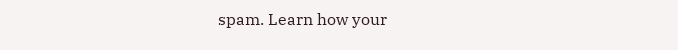spam. Learn how your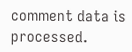comment data is processed.